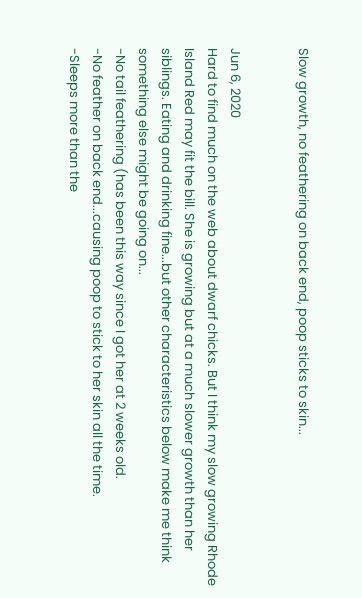Slow growth, no feathering on back end, poop sticks to skin...


Jun 6, 2020
Hard to find much on the web about dwarf chicks. But I think my slow growing Rhode Island Red may fit the bill. She is growing but at a much slower growth than her siblings. Eating and drinking fine...but other characteristics below make me think something else might be going on...
-No tail feathering (has been this way since I got her at 2 weeks old.
-No feather on back end...causing poop to stick to her skin all the time.
-Sleeps more than the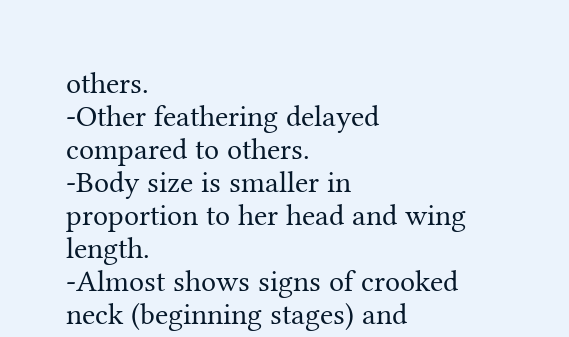others.
-Other feathering delayed compared to others.
-Body size is smaller in proportion to her head and wing length.
-Almost shows signs of crooked neck (beginning stages) and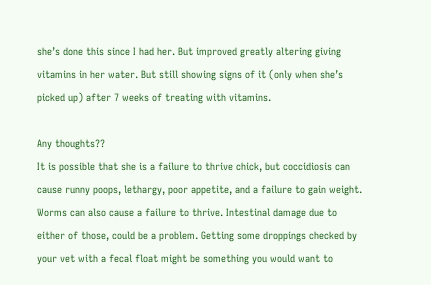she’s done this since I had her. But improved greatly altering giving vitamins in her water. But still showing signs of it (only when she’s picked up) after 7 weeks of treating with vitamins.

Any thoughts??
It is possible that she is a failure to thrive chick, but coccidiosis can cause runny poops, lethargy, poor appetite, and a failure to gain weight. Worms can also cause a failure to thrive. Intestinal damage due to either of those, could be a problem. Getting some droppings checked by your vet with a fecal float might be something you would want to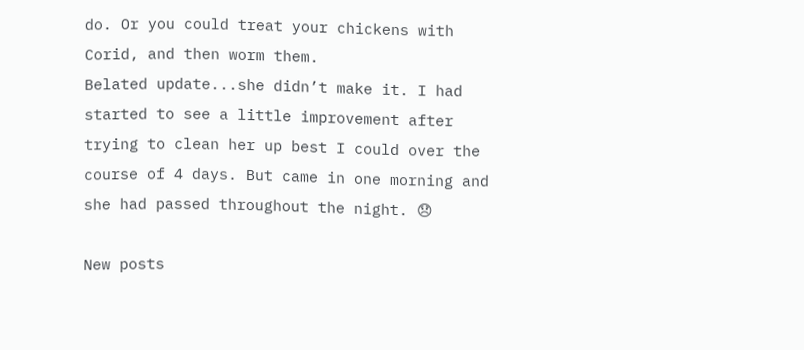do. Or you could treat your chickens with Corid, and then worm them.
Belated update...she didn’t make it. I had started to see a little improvement after trying to clean her up best I could over the course of 4 days. But came in one morning and she had passed throughout the night. 😞

New posts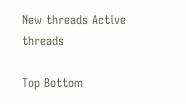New threads Active threads

Top Bottom